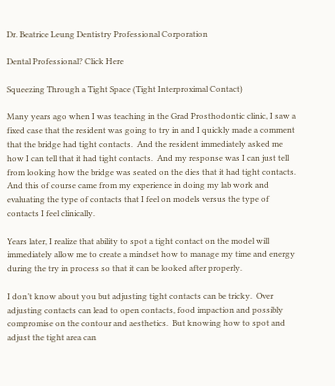Dr. Beatrice Leung Dentistry Professional Corporation

Dental Professional? Click Here

Squeezing Through a Tight Space (Tight Interproximal Contact)

Many years ago when I was teaching in the Grad Prosthodontic clinic, I saw a fixed case that the resident was going to try in and I quickly made a comment that the bridge had tight contacts.  And the resident immediately asked me how I can tell that it had tight contacts.  And my response was I can just tell from looking how the bridge was seated on the dies that it had tight contacts.  And this of course came from my experience in doing my lab work and evaluating the type of contacts that I feel on models versus the type of contacts I feel clinically.

Years later, I realize that ability to spot a tight contact on the model will immediately allow me to create a mindset how to manage my time and energy during the try in process so that it can be looked after properly.

I don’t know about you but adjusting tight contacts can be tricky.  Over adjusting contacts can lead to open contacts, food impaction and possibly compromise on the contour and aesthetics.  But knowing how to spot and adjust the tight area can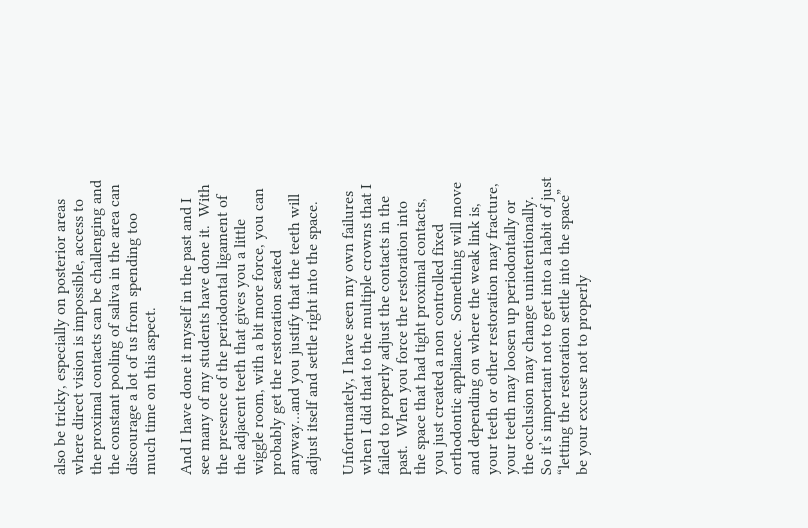also be tricky, especially on posterior areas where direct vision is impossible, access to the proximal contacts can be challenging and the constant pooling of saliva in the area can discourage a lot of us from spending too much time on this aspect.

And I have done it myself in the past and I see many of my students have done it.  With the presence of the periodontal ligament of the adjacent teeth that gives you a little wiggle room, with a bit more force, you can probably get the restoration seated anyway…and you justify that the teeth will adjust itself and settle right into the space.

Unfortunately, I have seen my own failures when I did that to the multiple crowns that I failed to properly adjust the contacts in the past.  When you force the restoration into the space that had tight proximal contacts, you just created a non controlled fixed orthodontic appliance.  Something will move and depending on where the weak link is, your teeth or other restoration may fracture, your teeth may loosen up periodontally or the occlusion may change unintentionally.  So it’s important not to get into a habit of just “letting the restoration settle into the space” be your excuse not to properly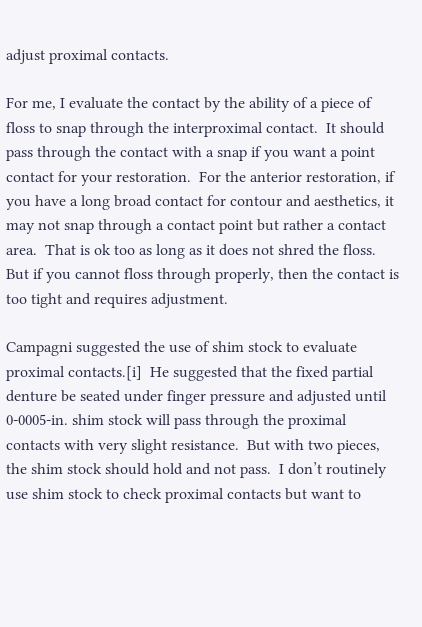adjust proximal contacts.

For me, I evaluate the contact by the ability of a piece of floss to snap through the interproximal contact.  It should pass through the contact with a snap if you want a point contact for your restoration.  For the anterior restoration, if you have a long broad contact for contour and aesthetics, it may not snap through a contact point but rather a contact area.  That is ok too as long as it does not shred the floss.  But if you cannot floss through properly, then the contact is too tight and requires adjustment.

Campagni suggested the use of shim stock to evaluate proximal contacts.[i]  He suggested that the fixed partial denture be seated under finger pressure and adjusted until 0-0005-in. shim stock will pass through the proximal contacts with very slight resistance.  But with two pieces, the shim stock should hold and not pass.  I don’t routinely use shim stock to check proximal contacts but want to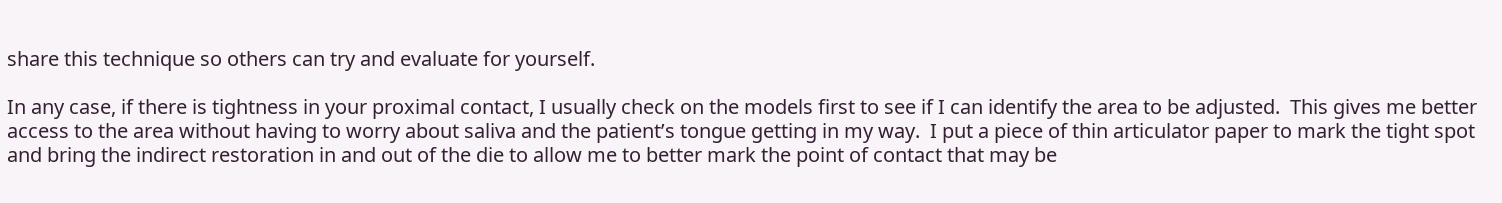share this technique so others can try and evaluate for yourself.

In any case, if there is tightness in your proximal contact, I usually check on the models first to see if I can identify the area to be adjusted.  This gives me better access to the area without having to worry about saliva and the patient’s tongue getting in my way.  I put a piece of thin articulator paper to mark the tight spot and bring the indirect restoration in and out of the die to allow me to better mark the point of contact that may be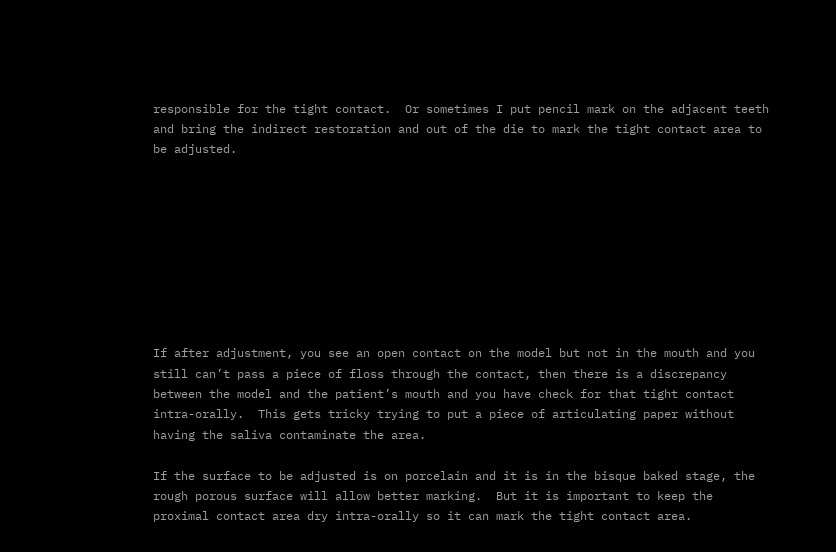responsible for the tight contact.  Or sometimes I put pencil mark on the adjacent teeth and bring the indirect restoration and out of the die to mark the tight contact area to be adjusted.









If after adjustment, you see an open contact on the model but not in the mouth and you still can’t pass a piece of floss through the contact, then there is a discrepancy between the model and the patient’s mouth and you have check for that tight contact intra-orally.  This gets tricky trying to put a piece of articulating paper without having the saliva contaminate the area.

If the surface to be adjusted is on porcelain and it is in the bisque baked stage, the rough porous surface will allow better marking.  But it is important to keep the proximal contact area dry intra-orally so it can mark the tight contact area.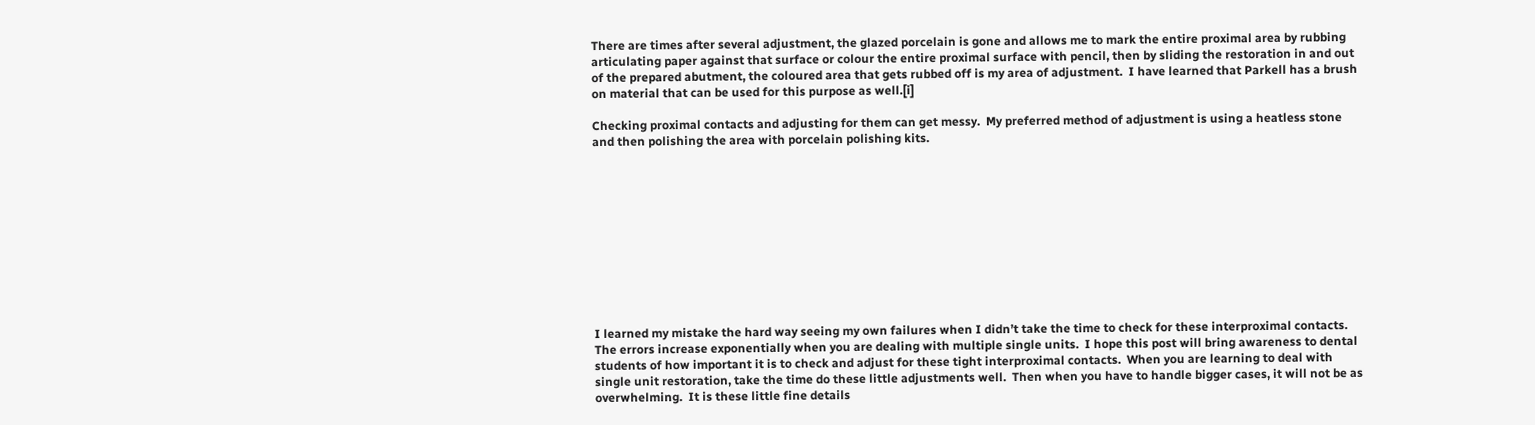There are times after several adjustment, the glazed porcelain is gone and allows me to mark the entire proximal area by rubbing articulating paper against that surface or colour the entire proximal surface with pencil, then by sliding the restoration in and out of the prepared abutment, the coloured area that gets rubbed off is my area of adjustment.  I have learned that Parkell has a brush on material that can be used for this purpose as well.[i]

Checking proximal contacts and adjusting for them can get messy.  My preferred method of adjustment is using a heatless stone and then polishing the area with porcelain polishing kits.











I learned my mistake the hard way seeing my own failures when I didn’t take the time to check for these interproximal contacts.  The errors increase exponentially when you are dealing with multiple single units.  I hope this post will bring awareness to dental students of how important it is to check and adjust for these tight interproximal contacts.  When you are learning to deal with single unit restoration, take the time do these little adjustments well.  Then when you have to handle bigger cases, it will not be as overwhelming.  It is these little fine details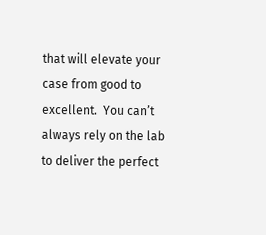that will elevate your case from good to excellent.  You can’t always rely on the lab to deliver the perfect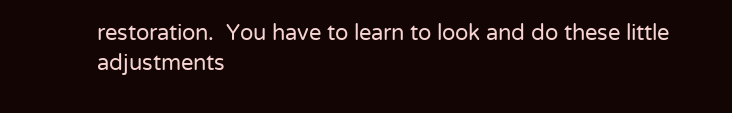restoration.  You have to learn to look and do these little adjustments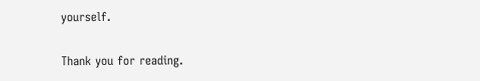yourself.

Thank you for reading.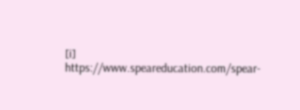[i] https://www.speareducation.com/spear-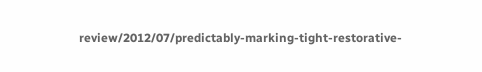review/2012/07/predictably-marking-tight-restorative-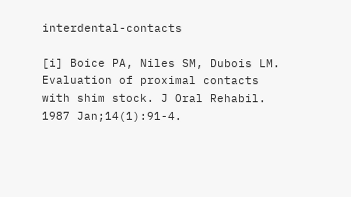interdental-contacts

[i] Boice PA, Niles SM, Dubois LM. Evaluation of proximal contacts with shim stock. J Oral Rehabil. 1987 Jan;14(1):91-4.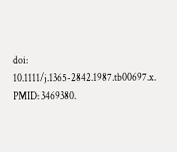doi: 10.1111/j.1365-2842.1987.tb00697.x. PMID: 3469380.